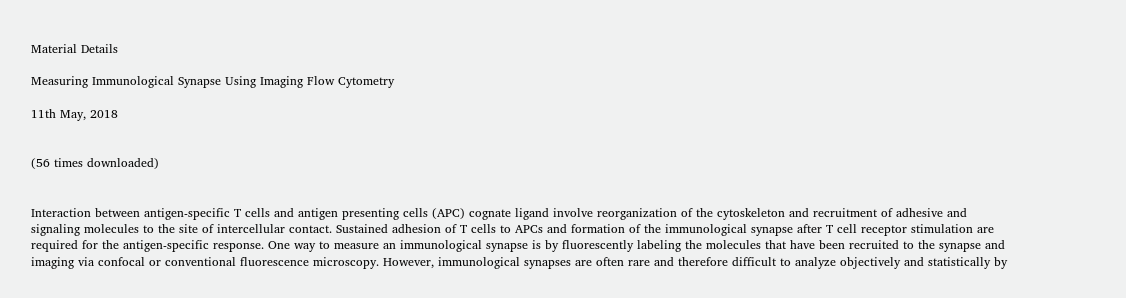Material Details

Measuring Immunological Synapse Using Imaging Flow Cytometry

11th May, 2018


(56 times downloaded)


Interaction between antigen-specific T cells and antigen presenting cells (APC) cognate ligand involve reorganization of the cytoskeleton and recruitment of adhesive and signaling molecules to the site of intercellular contact. Sustained adhesion of T cells to APCs and formation of the immunological synapse after T cell receptor stimulation are required for the antigen-specific response. One way to measure an immunological synapse is by fluorescently labeling the molecules that have been recruited to the synapse and imaging via confocal or conventional fluorescence microscopy. However, immunological synapses are often rare and therefore difficult to analyze objectively and statistically by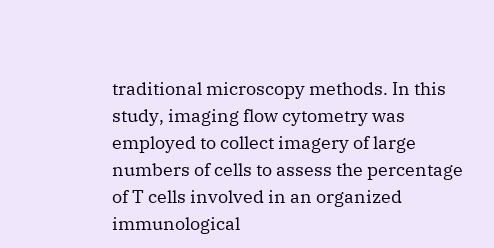traditional microscopy methods. In this study, imaging flow cytometry was employed to collect imagery of large numbers of cells to assess the percentage of T cells involved in an organized immunological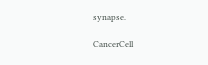synapse.

CancerCell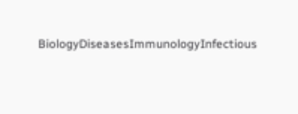BiologyDiseasesImmunologyInfectious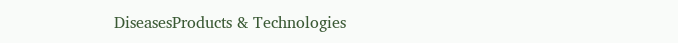DiseasesProducts & Technologies